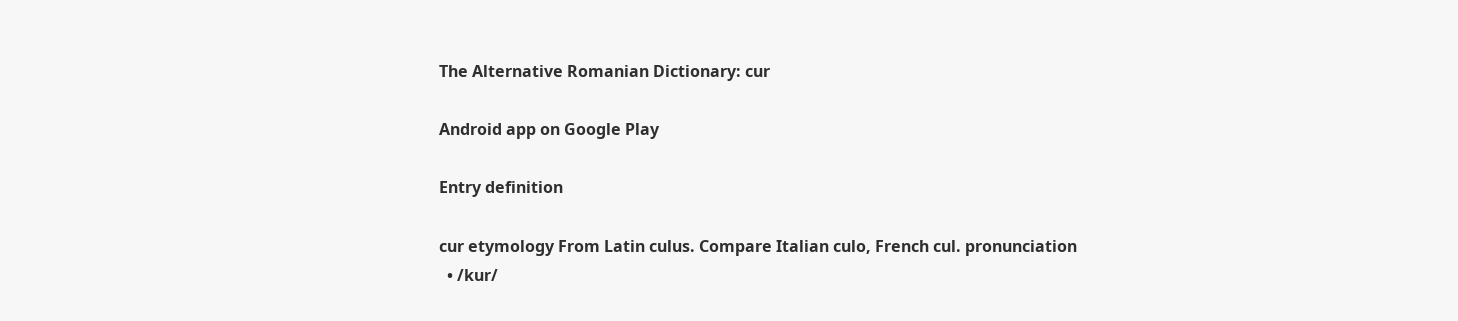The Alternative Romanian Dictionary: cur

Android app on Google Play

Entry definition

cur etymology From Latin culus. Compare Italian culo, French cul. pronunciation
  • /kur/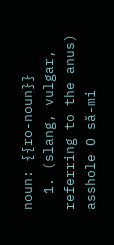noun: {{ro-noun}}
  1. (slang, vulgar, referring to the anus) asshole O să-mi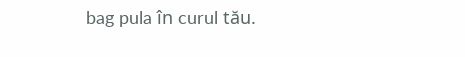bag pula în curul tău.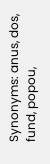Synonyms: anus, dos, fund, popou,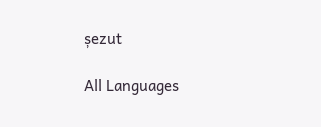șezut

All Languages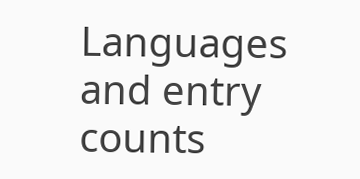Languages and entry counts